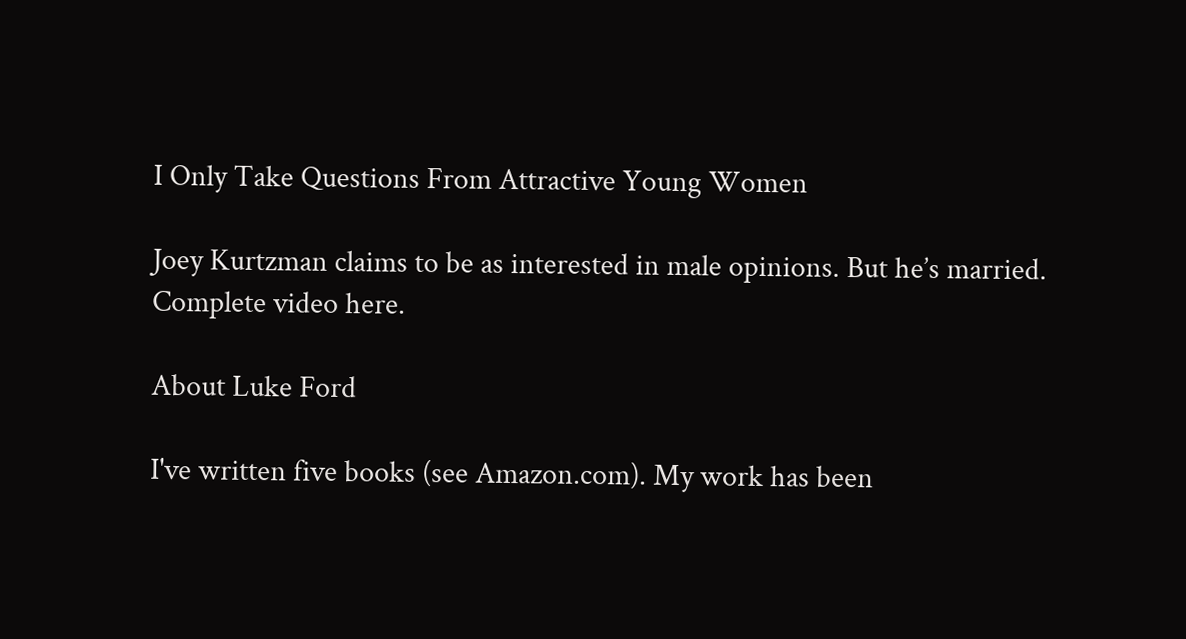I Only Take Questions From Attractive Young Women

Joey Kurtzman claims to be as interested in male opinions. But he’s married. Complete video here.

About Luke Ford

I've written five books (see Amazon.com). My work has been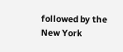followed by the New York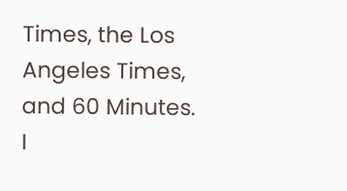Times, the Los Angeles Times, and 60 Minutes. I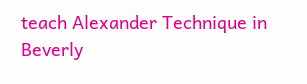teach Alexander Technique in Beverly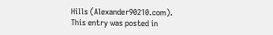Hills (Alexander90210.com).
This entry was posted in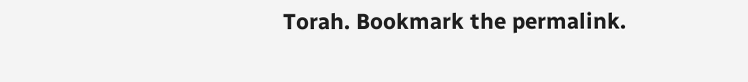Torah. Bookmark the permalink.